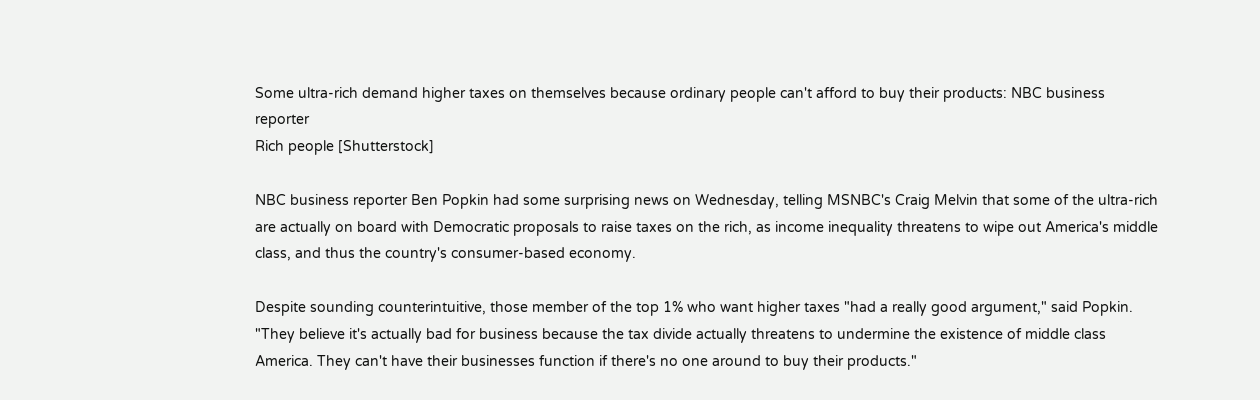Some ultra-rich demand higher taxes on themselves because ordinary people can't afford to buy their products: NBC business reporter
Rich people [Shutterstock]

NBC business reporter Ben Popkin had some surprising news on Wednesday, telling MSNBC's Craig Melvin that some of the ultra-rich are actually on board with Democratic proposals to raise taxes on the rich, as income inequality threatens to wipe out America's middle class, and thus the country's consumer-based economy.

Despite sounding counterintuitive, those member of the top 1% who want higher taxes "had a really good argument," said Popkin. "They believe it's actually bad for business because the tax divide actually threatens to undermine the existence of middle class America. They can't have their businesses function if there's no one around to buy their products."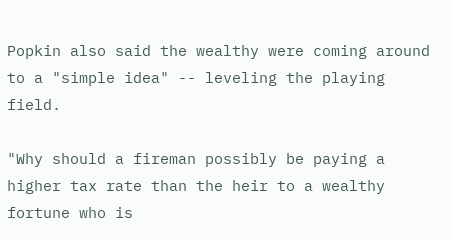Popkin also said the wealthy were coming around to a "simple idea" -- leveling the playing field.

"Why should a fireman possibly be paying a higher tax rate than the heir to a wealthy fortune who is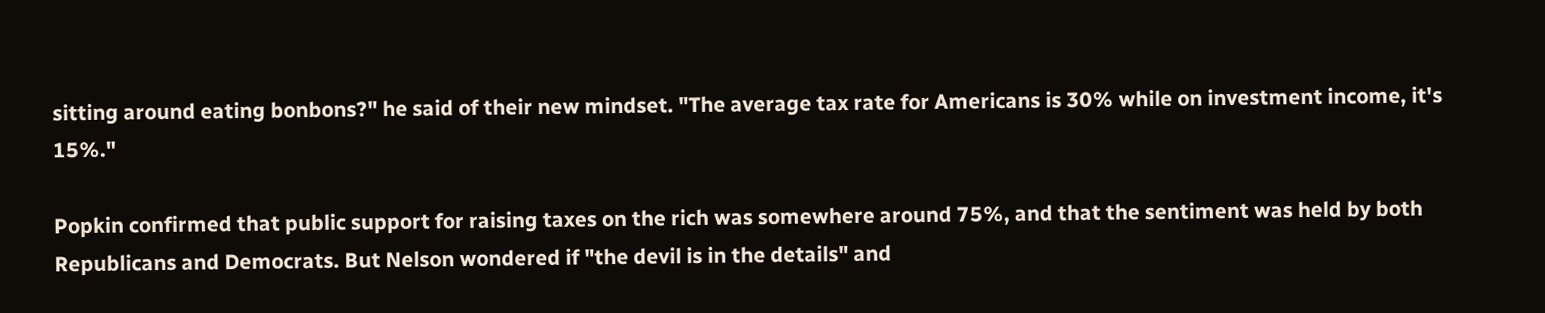sitting around eating bonbons?" he said of their new mindset. "The average tax rate for Americans is 30% while on investment income, it's 15%."

Popkin confirmed that public support for raising taxes on the rich was somewhere around 75%, and that the sentiment was held by both Republicans and Democrats. But Nelson wondered if "the devil is in the details" and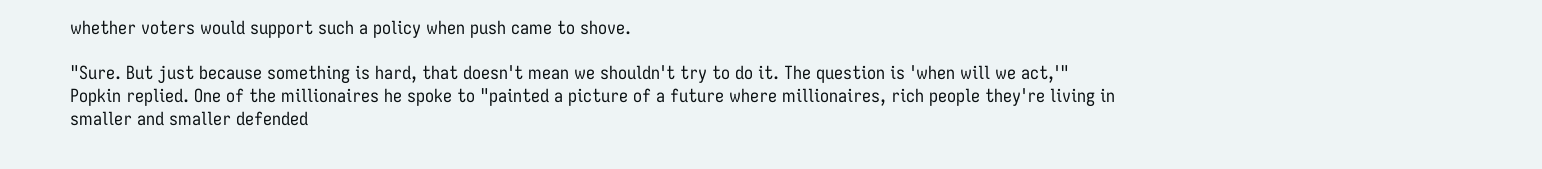whether voters would support such a policy when push came to shove.

"Sure. But just because something is hard, that doesn't mean we shouldn't try to do it. The question is 'when will we act,'" Popkin replied. One of the millionaires he spoke to "painted a picture of a future where millionaires, rich people they're living in smaller and smaller defended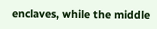enclaves, while the middle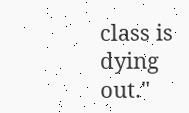class is dying out."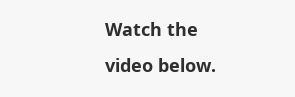Watch the video below.